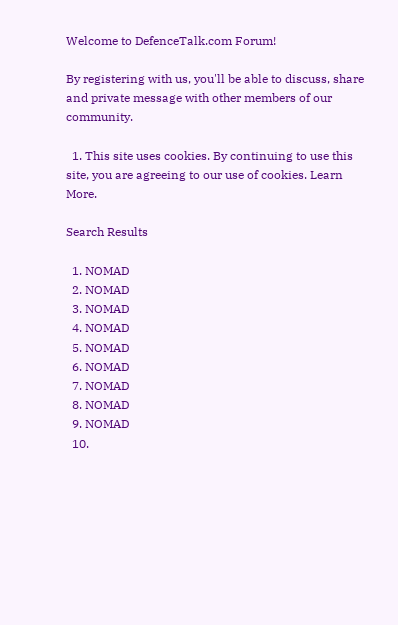Welcome to DefenceTalk.com Forum!

By registering with us, you'll be able to discuss, share and private message with other members of our community.

  1. This site uses cookies. By continuing to use this site, you are agreeing to our use of cookies. Learn More.

Search Results

  1. NOMAD
  2. NOMAD
  3. NOMAD
  4. NOMAD
  5. NOMAD
  6. NOMAD
  7. NOMAD
  8. NOMAD
  9. NOMAD
  10.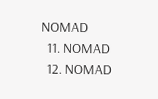NOMAD
  11. NOMAD
  12. NOMAD